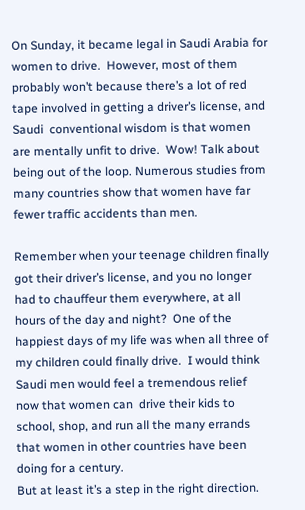On Sunday, it became legal in Saudi Arabia for women to drive.  However, most of them probably won’t because there’s a lot of red tape involved in getting a driver’s license, and Saudi  conventional wisdom is that women are mentally unfit to drive.  Wow! Talk about being out of the loop. Numerous studies from many countries show that women have far fewer traffic accidents than men.

Remember when your teenage children finally got their driver’s license, and you no longer had to chauffeur them everywhere, at all hours of the day and night?  One of the happiest days of my life was when all three of my children could finally drive.  I would think Saudi men would feel a tremendous relief now that women can  drive their kids to school, shop, and run all the many errands that women in other countries have been doing for a century.
But at least it’s a step in the right direction.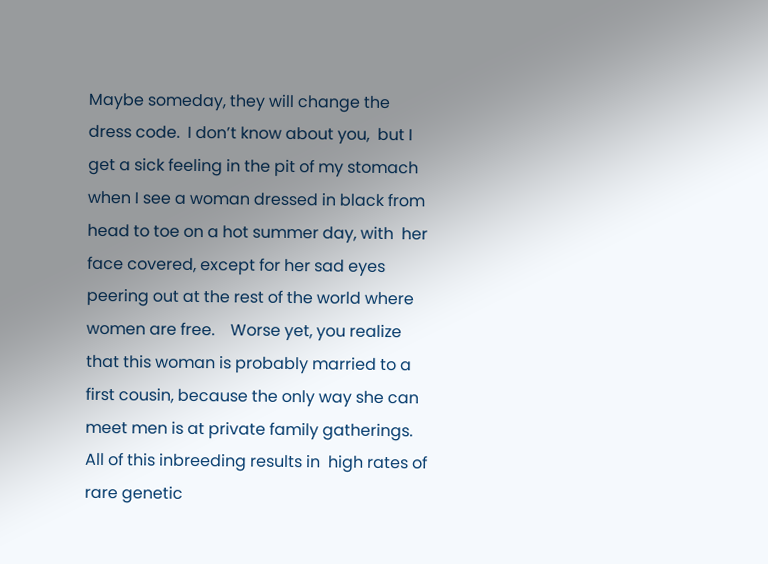Maybe someday, they will change the dress code.  I don’t know about you,  but I get a sick feeling in the pit of my stomach when I see a woman dressed in black from head to toe on a hot summer day, with  her face covered, except for her sad eyes peering out at the rest of the world where women are free.    Worse yet, you realize that this woman is probably married to a first cousin, because the only way she can meet men is at private family gatherings.  All of this inbreeding results in  high rates of rare genetic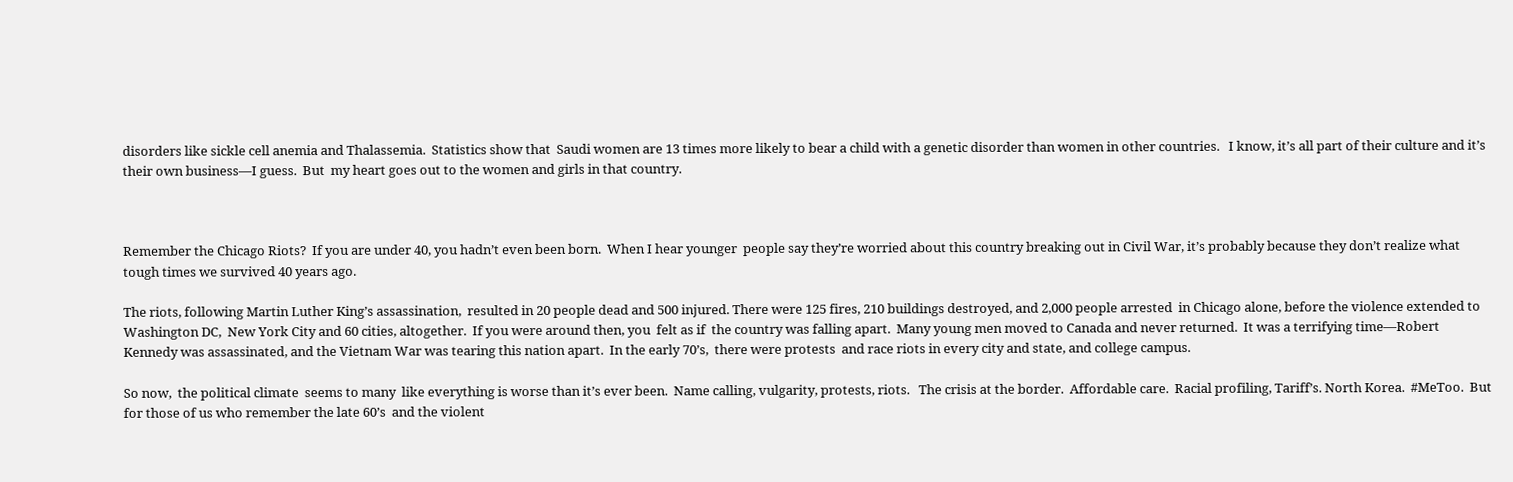disorders like sickle cell anemia and Thalassemia.  Statistics show that  Saudi women are 13 times more likely to bear a child with a genetic disorder than women in other countries.   I know, it’s all part of their culture and it’s their own business—I guess.  But  my heart goes out to the women and girls in that country.



Remember the Chicago Riots?  If you are under 40, you hadn’t even been born.  When I hear younger  people say they’re worried about this country breaking out in Civil War, it’s probably because they don’t realize what tough times we survived 40 years ago.

The riots, following Martin Luther King’s assassination,  resulted in 20 people dead and 500 injured. There were 125 fires, 210 buildings destroyed, and 2,000 people arrested  in Chicago alone, before the violence extended to Washington DC,  New York City and 60 cities, altogether.  If you were around then, you  felt as if  the country was falling apart.  Many young men moved to Canada and never returned.  It was a terrifying time—Robert Kennedy was assassinated, and the Vietnam War was tearing this nation apart.  In the early 70’s,  there were protests  and race riots in every city and state, and college campus.

So now,  the political climate  seems to many  like everything is worse than it’s ever been.  Name calling, vulgarity, protests, riots.   The crisis at the border.  Affordable care.  Racial profiling, Tariff’s. North Korea.  #MeToo.  But for those of us who remember the late 60’s  and the violent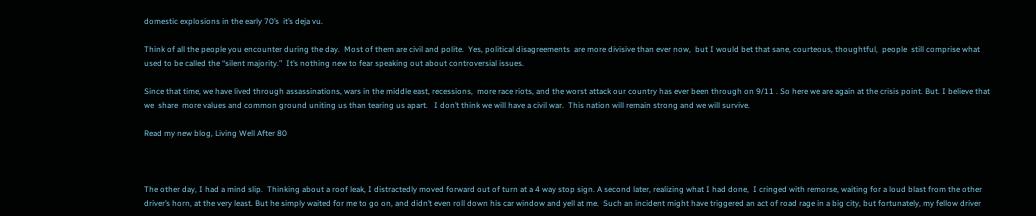domestic explosions in the early 70’s  it’s deja vu.

Think of all the people you encounter during the day.  Most of them are civil and polite.  Yes, political disagreements  are more divisive than ever now,  but I would bet that sane, courteous, thoughtful,  people  still comprise what used to be called the “silent majority.”  It’s nothing new to fear speaking out about controversial issues.

Since that time, we have lived through assassinations, wars in the middle east, recessions,  more race riots, and the worst attack our country has ever been through on 9/11 . So here we are again at the crisis point. But. I believe that  we  share  more values and common ground uniting us than tearing us apart.   I don’t think we will have a civil war.  This nation will remain strong and we will survive.

Read my new blog, Living Well After 80



The other day, I had a mind slip.  Thinking about a roof leak, I distractedly moved forward out of turn at a 4 way stop sign. A second later, realizing what I had done,  I cringed with remorse, waiting for a loud blast from the other driver’s horn, at the very least. But he simply waited for me to go on, and didn’t even roll down his car window and yell at me.  Such an incident might have triggered an act of road rage in a big city, but fortunately, my fellow driver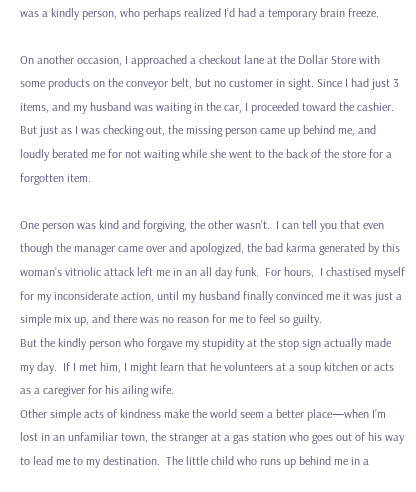was a kindly person, who perhaps realized I’d had a temporary brain freeze.

On another occasion, I approached a checkout lane at the Dollar Store with some products on the conveyor belt, but no customer in sight. Since I had just 3 items, and my husband was waiting in the car, I proceeded toward the cashier. But just as I was checking out, the missing person came up behind me, and loudly berated me for not waiting while she went to the back of the store for a forgotten item.

One person was kind and forgiving, the other wasn’t.  I can tell you that even though the manager came over and apologized, the bad karma generated by this woman’s vitriolic attack left me in an all day funk.  For hours,  I chastised myself for my inconsiderate action, until my husband finally convinced me it was just a simple mix up, and there was no reason for me to feel so guilty.
But the kindly person who forgave my stupidity at the stop sign actually made my day.  If I met him, I might learn that he volunteers at a soup kitchen or acts as a caregiver for his ailing wife.
Other simple acts of kindness make the world seem a better place—when I’m lost in an unfamiliar town, the stranger at a gas station who goes out of his way to lead me to my destination.  The little child who runs up behind me in a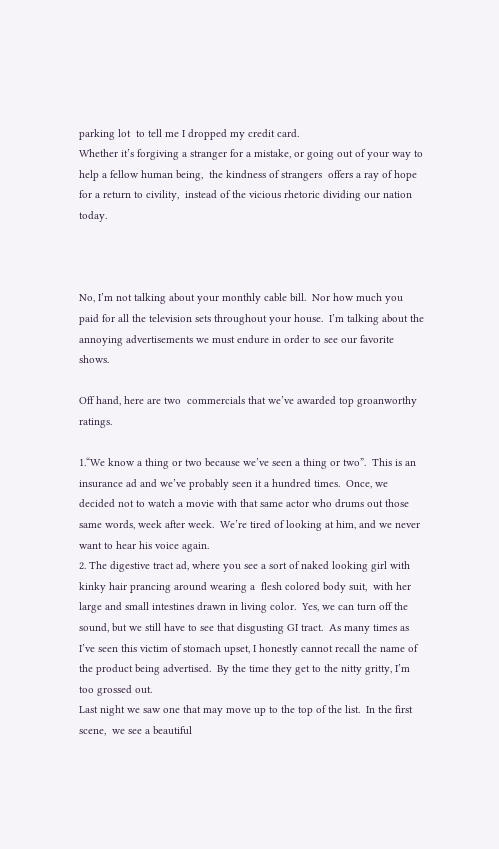parking lot  to tell me I dropped my credit card.
Whether it’s forgiving a stranger for a mistake, or going out of your way to help a fellow human being,  the kindness of strangers  offers a ray of hope for a return to civility,  instead of the vicious rhetoric dividing our nation today.



No, I’m not talking about your monthly cable bill.  Nor how much you paid for all the television sets throughout your house.  I’m talking about the annoying advertisements we must endure in order to see our favorite shows.

Off hand, here are two  commercials that we’ve awarded top groanworthy ratings.

1.“We know a thing or two because we’ve seen a thing or two”.  This is an insurance ad and we’ve probably seen it a hundred times.  Once, we decided not to watch a movie with that same actor who drums out those same words, week after week.  We’re tired of looking at him, and we never want to hear his voice again.
2. The digestive tract ad, where you see a sort of naked looking girl with kinky hair prancing around wearing a  flesh colored body suit,  with her large and small intestines drawn in living color.  Yes, we can turn off the sound, but we still have to see that disgusting GI tract.  As many times as I’ve seen this victim of stomach upset, I honestly cannot recall the name of the product being advertised.  By the time they get to the nitty gritty, I’m too grossed out.
Last night we saw one that may move up to the top of the list.  In the first scene,  we see a beautiful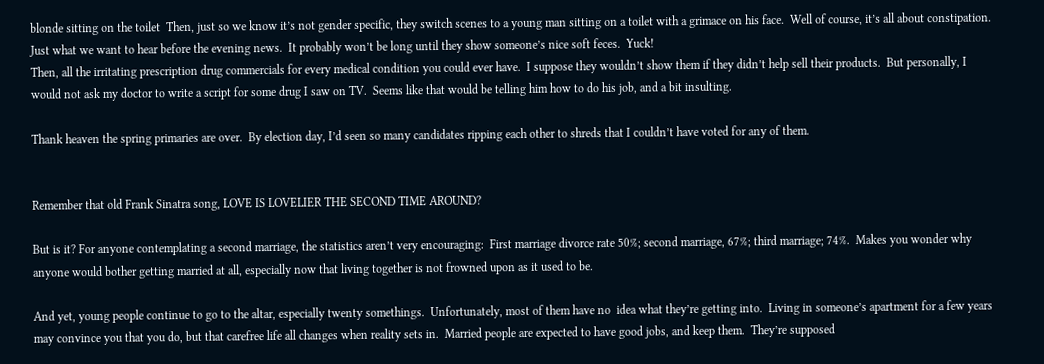blonde sitting on the toilet  Then, just so we know it’s not gender specific, they switch scenes to a young man sitting on a toilet with a grimace on his face.  Well of course, it’s all about constipation.  Just what we want to hear before the evening news.  It probably won’t be long until they show someone’s nice soft feces.  Yuck!
Then, all the irritating prescription drug commercials for every medical condition you could ever have.  I suppose they wouldn’t show them if they didn’t help sell their products.  But personally, I would not ask my doctor to write a script for some drug I saw on TV.  Seems like that would be telling him how to do his job, and a bit insulting.

Thank heaven the spring primaries are over.  By election day, I’d seen so many candidates ripping each other to shreds that I couldn’t have voted for any of them.


Remember that old Frank Sinatra song, LOVE IS LOVELIER THE SECOND TIME AROUND?

But is it? For anyone contemplating a second marriage, the statistics aren’t very encouraging:  First marriage divorce rate 50%; second marriage, 67%; third marriage; 74%.  Makes you wonder why anyone would bother getting married at all, especially now that living together is not frowned upon as it used to be.

And yet, young people continue to go to the altar, especially twenty somethings.  Unfortunately, most of them have no  idea what they’re getting into.  Living in someone’s apartment for a few years may convince you that you do, but that carefree life all changes when reality sets in.  Married people are expected to have good jobs, and keep them.  They’re supposed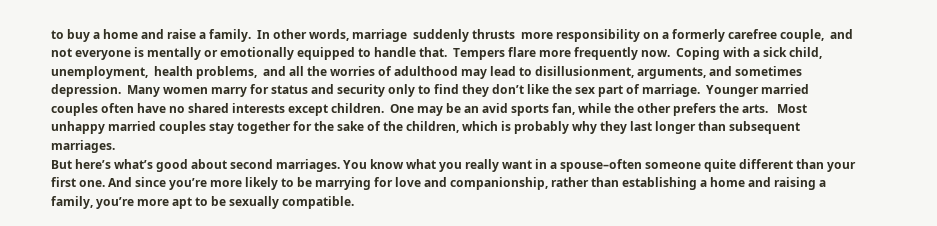to buy a home and raise a family.  In other words, marriage  suddenly thrusts  more responsibility on a formerly carefree couple,  and not everyone is mentally or emotionally equipped to handle that.  Tempers flare more frequently now.  Coping with a sick child, unemployment,  health problems,  and all the worries of adulthood may lead to disillusionment, arguments, and sometimes depression.  Many women marry for status and security only to find they don’t like the sex part of marriage.  Younger married couples often have no shared interests except children.  One may be an avid sports fan, while the other prefers the arts.   Most unhappy married couples stay together for the sake of the children, which is probably why they last longer than subsequent marriages.
But here’s what’s good about second marriages. You know what you really want in a spouse–often someone quite different than your first one. And since you’re more likely to be marrying for love and companionship, rather than establishing a home and raising a family, you’re more apt to be sexually compatible.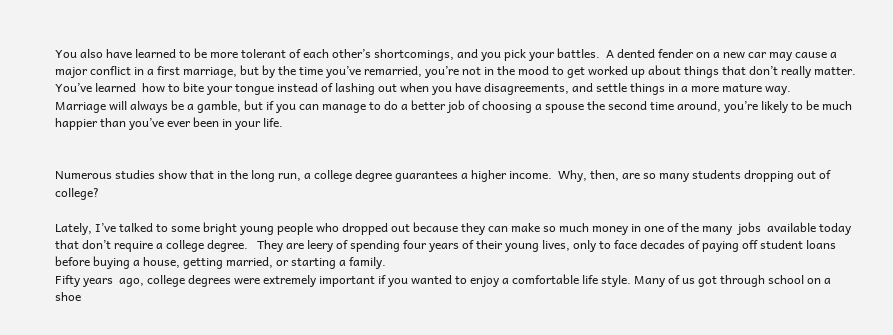You also have learned to be more tolerant of each other’s shortcomings, and you pick your battles.  A dented fender on a new car may cause a major conflict in a first marriage, but by the time you’ve remarried, you’re not in the mood to get worked up about things that don’t really matter. You’ve learned  how to bite your tongue instead of lashing out when you have disagreements, and settle things in a more mature way.
Marriage will always be a gamble, but if you can manage to do a better job of choosing a spouse the second time around, you’re likely to be much happier than you’ve ever been in your life.


Numerous studies show that in the long run, a college degree guarantees a higher income.  Why, then, are so many students dropping out of college?

Lately, I’ve talked to some bright young people who dropped out because they can make so much money in one of the many  jobs  available today that don’t require a college degree.   They are leery of spending four years of their young lives, only to face decades of paying off student loans before buying a house, getting married, or starting a family.
Fifty years  ago, college degrees were extremely important if you wanted to enjoy a comfortable life style. Many of us got through school on a shoe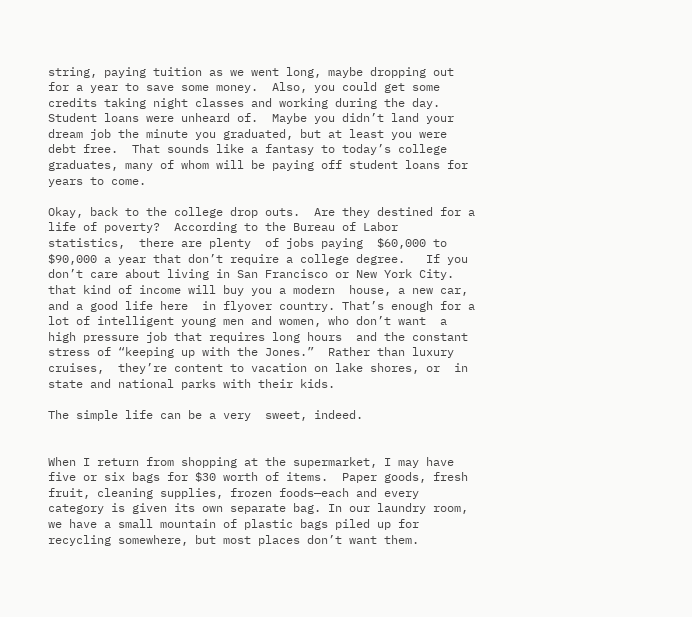string, paying tuition as we went long, maybe dropping out for a year to save some money.  Also, you could get some credits taking night classes and working during the day. Student loans were unheard of.  Maybe you didn’t land your dream job the minute you graduated, but at least you were debt free.  That sounds like a fantasy to today’s college graduates, many of whom will be paying off student loans for years to come.

Okay, back to the college drop outs.  Are they destined for a life of poverty?  According to the Bureau of Labor statistics,  there are plenty  of jobs paying  $60,000 to $90,000 a year that don’t require a college degree.   If you don’t care about living in San Francisco or New York City. that kind of income will buy you a modern  house, a new car, and a good life here  in flyover country. That’s enough for a lot of intelligent young men and women, who don’t want  a high pressure job that requires long hours  and the constant stress of “keeping up with the Jones.”  Rather than luxury cruises,  they’re content to vacation on lake shores, or  in state and national parks with their kids.

The simple life can be a very  sweet, indeed.


When I return from shopping at the supermarket, I may have five or six bags for $30 worth of items.  Paper goods, fresh fruit, cleaning supplies, frozen foods—each and every category is given its own separate bag. In our laundry room, we have a small mountain of plastic bags piled up for recycling somewhere, but most places don’t want them.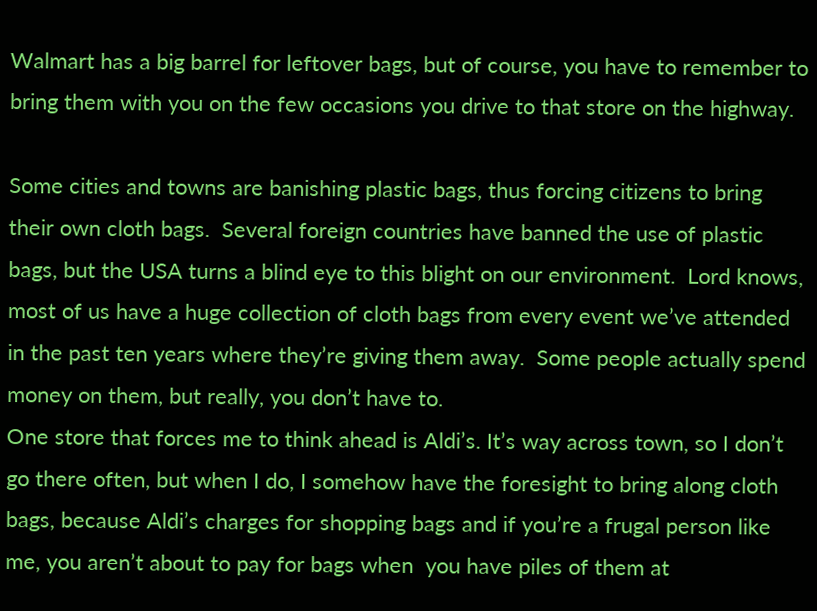Walmart has a big barrel for leftover bags, but of course, you have to remember to bring them with you on the few occasions you drive to that store on the highway.

Some cities and towns are banishing plastic bags, thus forcing citizens to bring their own cloth bags.  Several foreign countries have banned the use of plastic bags, but the USA turns a blind eye to this blight on our environment.  Lord knows, most of us have a huge collection of cloth bags from every event we’ve attended in the past ten years where they’re giving them away.  Some people actually spend money on them, but really, you don’t have to.
One store that forces me to think ahead is Aldi’s. It’s way across town, so I don’t go there often, but when I do, I somehow have the foresight to bring along cloth bags, because Aldi’s charges for shopping bags and if you’re a frugal person like me, you aren’t about to pay for bags when  you have piles of them at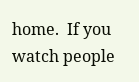home.  If you watch people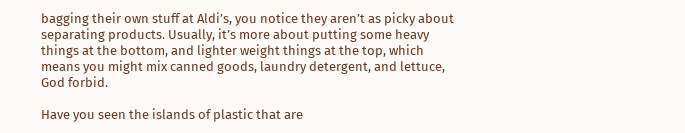bagging their own stuff at Aldi’s, you notice they aren’t as picky about separating products. Usually, it’s more about putting some heavy things at the bottom, and lighter weight things at the top, which means you might mix canned goods, laundry detergent, and lettuce, God forbid.

Have you seen the islands of plastic that are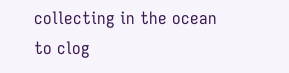collecting in the ocean to clog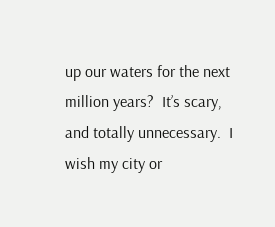up our waters for the next million years?  It’s scary, and totally unnecessary.  I wish my city or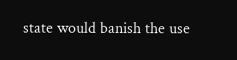state would banish the use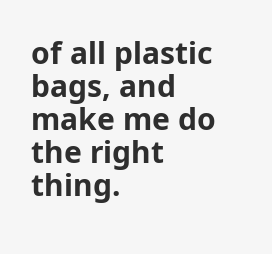of all plastic bags, and make me do the right thing.